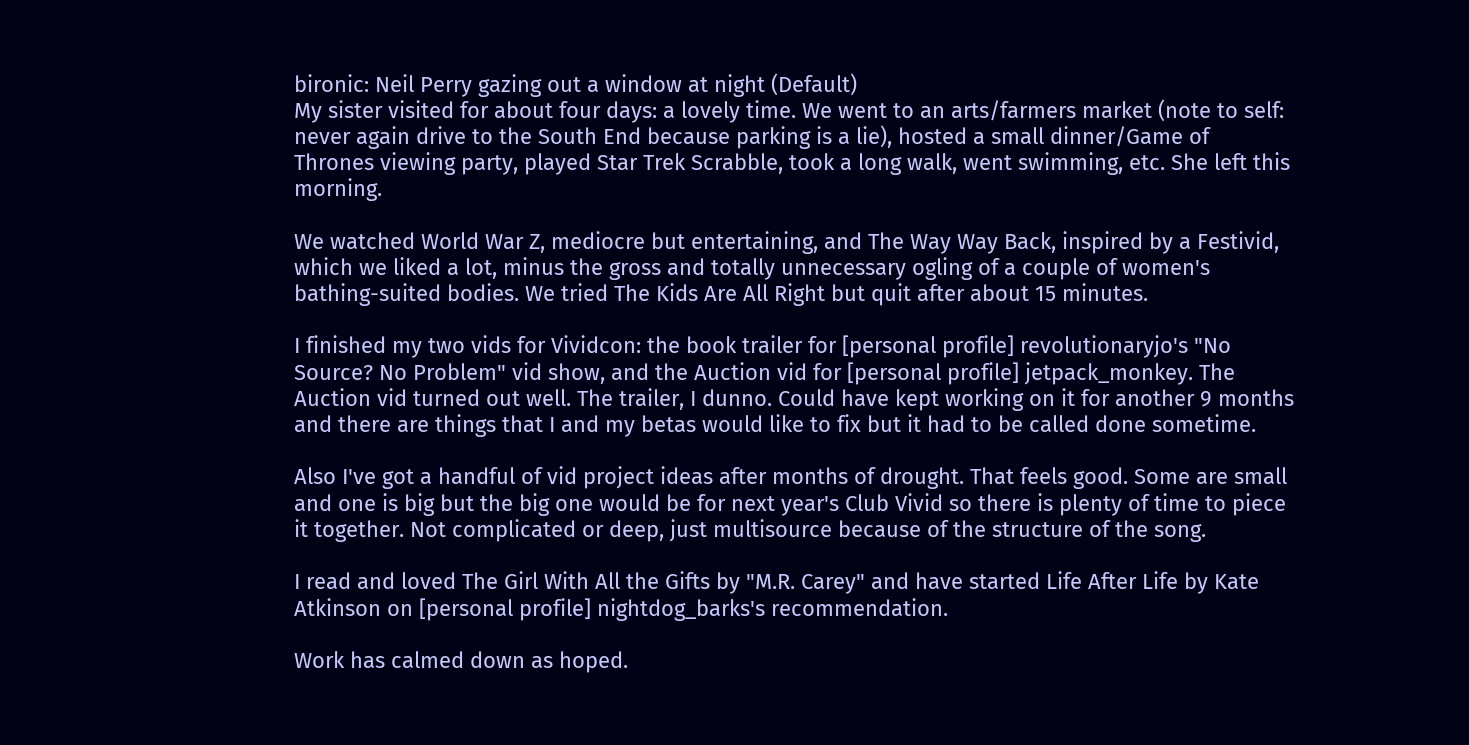bironic: Neil Perry gazing out a window at night (Default)
My sister visited for about four days: a lovely time. We went to an arts/farmers market (note to self: never again drive to the South End because parking is a lie), hosted a small dinner/Game of Thrones viewing party, played Star Trek Scrabble, took a long walk, went swimming, etc. She left this morning.

We watched World War Z, mediocre but entertaining, and The Way Way Back, inspired by a Festivid, which we liked a lot, minus the gross and totally unnecessary ogling of a couple of women's bathing-suited bodies. We tried The Kids Are All Right but quit after about 15 minutes.

I finished my two vids for Vividcon: the book trailer for [personal profile] revolutionaryjo's "No Source? No Problem" vid show, and the Auction vid for [personal profile] jetpack_monkey. The Auction vid turned out well. The trailer, I dunno. Could have kept working on it for another 9 months and there are things that I and my betas would like to fix but it had to be called done sometime.

Also I've got a handful of vid project ideas after months of drought. That feels good. Some are small and one is big but the big one would be for next year's Club Vivid so there is plenty of time to piece it together. Not complicated or deep, just multisource because of the structure of the song.

I read and loved The Girl With All the Gifts by "M.R. Carey" and have started Life After Life by Kate Atkinson on [personal profile] nightdog_barks's recommendation.

Work has calmed down as hoped.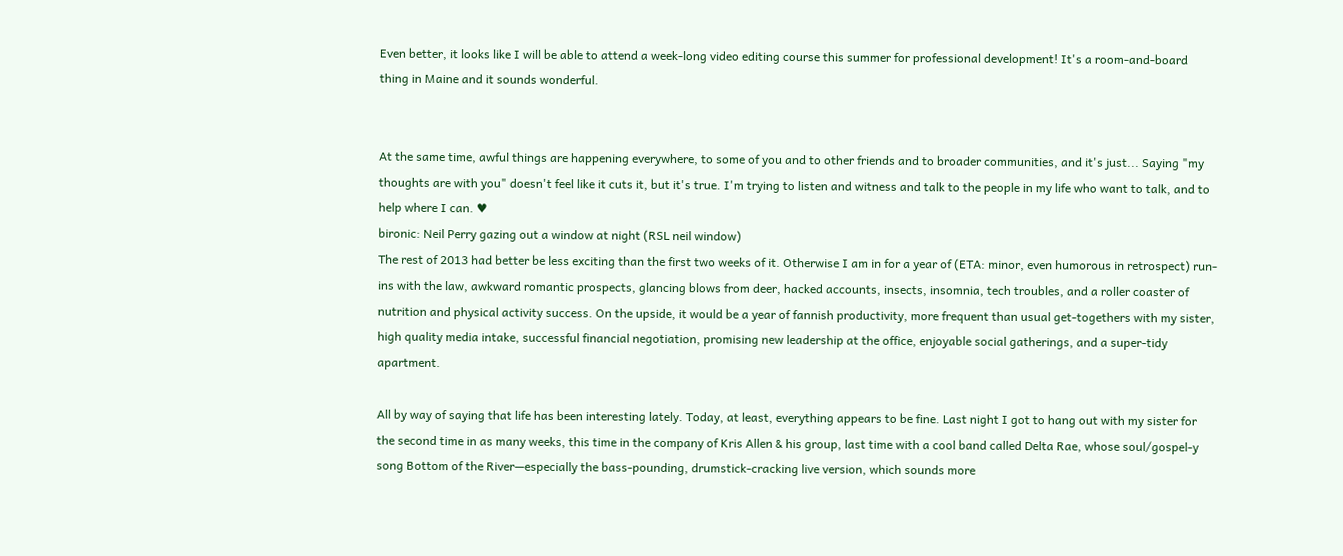Even better, it looks like I will be able to attend a week-long video editing course this summer for professional development! It's a room-and-board thing in Maine and it sounds wonderful.


At the same time, awful things are happening everywhere, to some of you and to other friends and to broader communities, and it's just... Saying "my thoughts are with you" doesn't feel like it cuts it, but it's true. I'm trying to listen and witness and talk to the people in my life who want to talk, and to help where I can. ♥
bironic: Neil Perry gazing out a window at night (RSL neil window)
The rest of 2013 had better be less exciting than the first two weeks of it. Otherwise I am in for a year of (ETA: minor, even humorous in retrospect) run-ins with the law, awkward romantic prospects, glancing blows from deer, hacked accounts, insects, insomnia, tech troubles, and a roller coaster of nutrition and physical activity success. On the upside, it would be a year of fannish productivity, more frequent than usual get-togethers with my sister, high quality media intake, successful financial negotiation, promising new leadership at the office, enjoyable social gatherings, and a super-tidy apartment.

All by way of saying that life has been interesting lately. Today, at least, everything appears to be fine. Last night I got to hang out with my sister for the second time in as many weeks, this time in the company of Kris Allen & his group, last time with a cool band called Delta Rae, whose soul/gospel-y song Bottom of the River—especially the bass-pounding, drumstick-cracking live version, which sounds more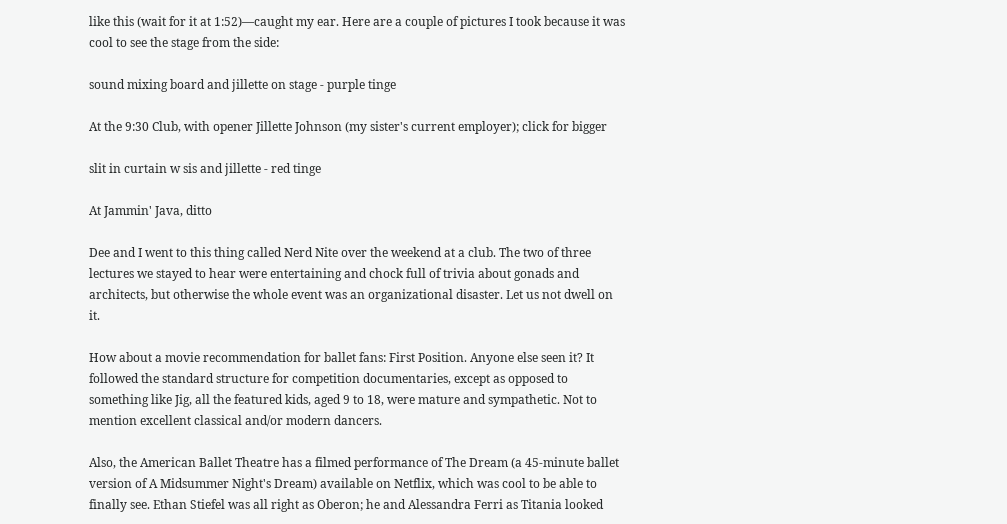like this (wait for it at 1:52)—caught my ear. Here are a couple of pictures I took because it was cool to see the stage from the side:

sound mixing board and jillette on stage - purple tinge

At the 9:30 Club, with opener Jillette Johnson (my sister's current employer); click for bigger

slit in curtain w sis and jillette - red tinge

At Jammin' Java, ditto

Dee and I went to this thing called Nerd Nite over the weekend at a club. The two of three lectures we stayed to hear were entertaining and chock full of trivia about gonads and architects, but otherwise the whole event was an organizational disaster. Let us not dwell on it.

How about a movie recommendation for ballet fans: First Position. Anyone else seen it? It followed the standard structure for competition documentaries, except as opposed to something like Jig, all the featured kids, aged 9 to 18, were mature and sympathetic. Not to mention excellent classical and/or modern dancers.

Also, the American Ballet Theatre has a filmed performance of The Dream (a 45-minute ballet version of A Midsummer Night's Dream) available on Netflix, which was cool to be able to finally see. Ethan Stiefel was all right as Oberon; he and Alessandra Ferri as Titania looked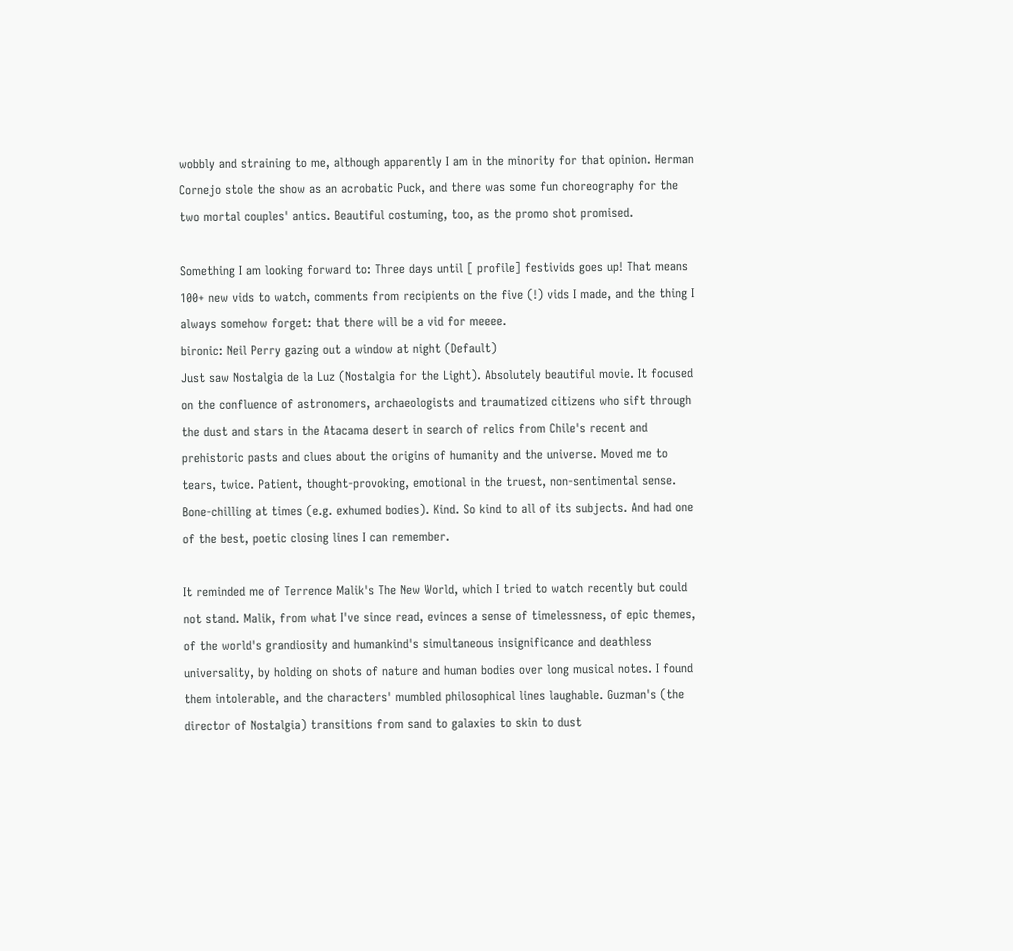wobbly and straining to me, although apparently I am in the minority for that opinion. Herman Cornejo stole the show as an acrobatic Puck, and there was some fun choreography for the two mortal couples' antics. Beautiful costuming, too, as the promo shot promised.

Something I am looking forward to: Three days until [ profile] festivids goes up! That means 100+ new vids to watch, comments from recipients on the five (!) vids I made, and the thing I always somehow forget: that there will be a vid for meeee.
bironic: Neil Perry gazing out a window at night (Default)
Just saw Nostalgia de la Luz (Nostalgia for the Light). Absolutely beautiful movie. It focused on the confluence of astronomers, archaeologists and traumatized citizens who sift through the dust and stars in the Atacama desert in search of relics from Chile's recent and prehistoric pasts and clues about the origins of humanity and the universe. Moved me to tears, twice. Patient, thought-provoking, emotional in the truest, non-sentimental sense. Bone-chilling at times (e.g. exhumed bodies). Kind. So kind to all of its subjects. And had one of the best, poetic closing lines I can remember.

It reminded me of Terrence Malik's The New World, which I tried to watch recently but could not stand. Malik, from what I've since read, evinces a sense of timelessness, of epic themes, of the world's grandiosity and humankind's simultaneous insignificance and deathless universality, by holding on shots of nature and human bodies over long musical notes. I found them intolerable, and the characters' mumbled philosophical lines laughable. Guzman's (the director of Nostalgia) transitions from sand to galaxies to skin to dust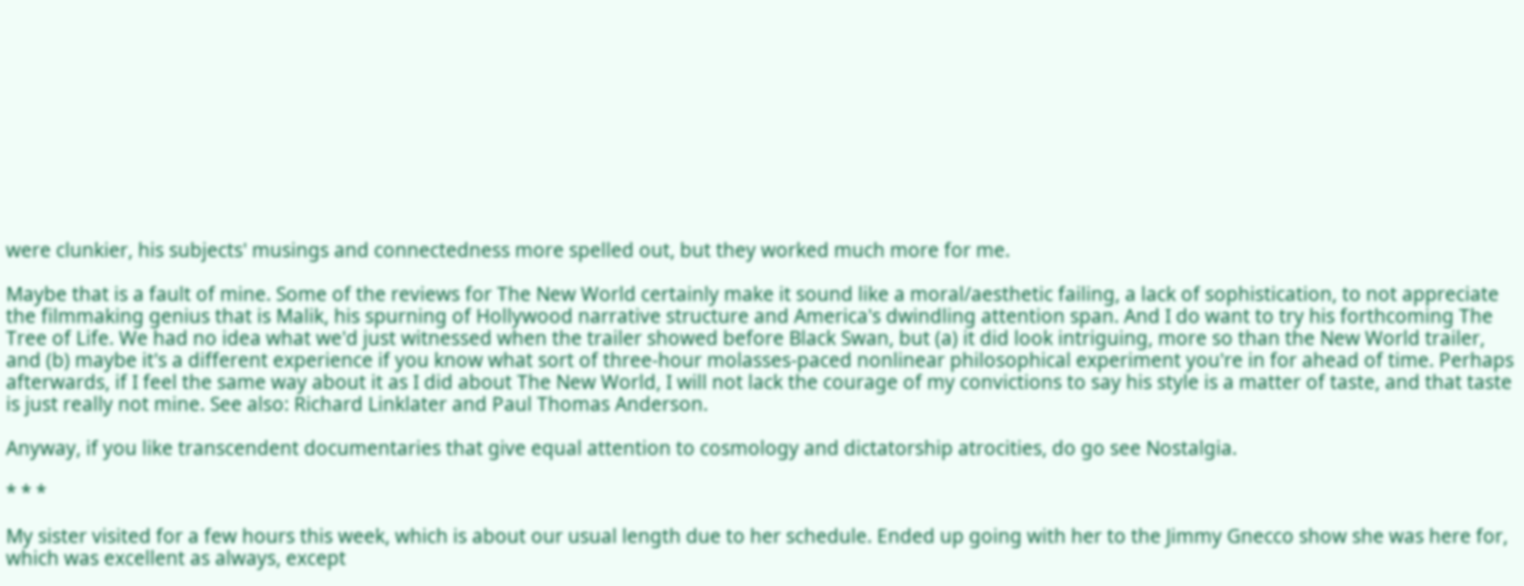were clunkier, his subjects' musings and connectedness more spelled out, but they worked much more for me.

Maybe that is a fault of mine. Some of the reviews for The New World certainly make it sound like a moral/aesthetic failing, a lack of sophistication, to not appreciate the filmmaking genius that is Malik, his spurning of Hollywood narrative structure and America's dwindling attention span. And I do want to try his forthcoming The Tree of Life. We had no idea what we'd just witnessed when the trailer showed before Black Swan, but (a) it did look intriguing, more so than the New World trailer, and (b) maybe it's a different experience if you know what sort of three-hour molasses-paced nonlinear philosophical experiment you're in for ahead of time. Perhaps afterwards, if I feel the same way about it as I did about The New World, I will not lack the courage of my convictions to say his style is a matter of taste, and that taste is just really not mine. See also: Richard Linklater and Paul Thomas Anderson.

Anyway, if you like transcendent documentaries that give equal attention to cosmology and dictatorship atrocities, do go see Nostalgia.

* * *

My sister visited for a few hours this week, which is about our usual length due to her schedule. Ended up going with her to the Jimmy Gnecco show she was here for, which was excellent as always, except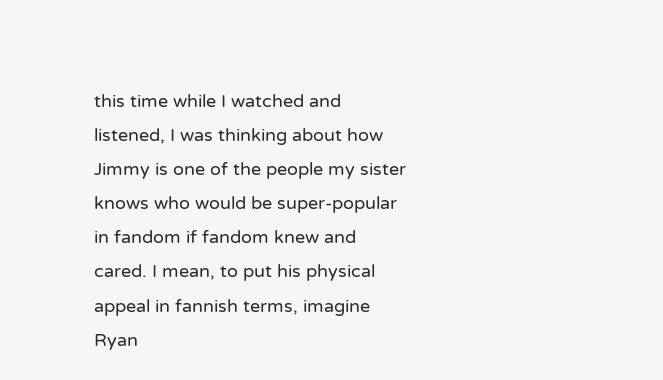this time while I watched and listened, I was thinking about how Jimmy is one of the people my sister knows who would be super-popular in fandom if fandom knew and cared. I mean, to put his physical appeal in fannish terms, imagine Ryan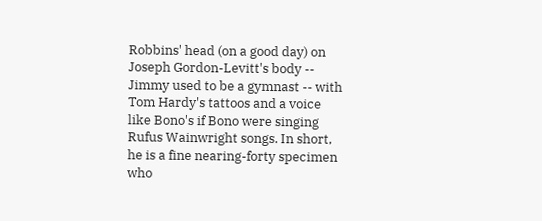Robbins' head (on a good day) on Joseph Gordon-Levitt's body -- Jimmy used to be a gymnast -- with Tom Hardy's tattoos and a voice like Bono's if Bono were singing Rufus Wainwright songs. In short, he is a fine nearing-forty specimen who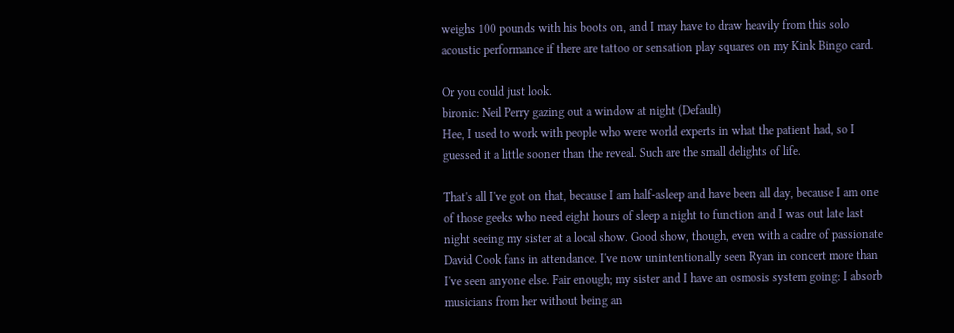weighs 100 pounds with his boots on, and I may have to draw heavily from this solo acoustic performance if there are tattoo or sensation play squares on my Kink Bingo card.

Or you could just look.
bironic: Neil Perry gazing out a window at night (Default)
Hee, I used to work with people who were world experts in what the patient had, so I guessed it a little sooner than the reveal. Such are the small delights of life.

That's all I've got on that, because I am half-asleep and have been all day, because I am one of those geeks who need eight hours of sleep a night to function and I was out late last night seeing my sister at a local show. Good show, though, even with a cadre of passionate David Cook fans in attendance. I've now unintentionally seen Ryan in concert more than I've seen anyone else. Fair enough; my sister and I have an osmosis system going: I absorb musicians from her without being an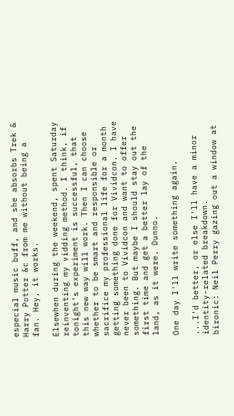especial music buff, and she absorbs Trek & Harry Potter &c from me without being a fan. Hey, it works.

Elsewhen during the weekend, spent Saturday reinventing my vidding method. I think, if tonight's experiment is successful, that this new way will work. Then I can choose whether to be smart and responsible or sacrifice my professional life for a month getting something done for Vividcon. I have never been to Vividcon and want to offer something. But maybe I should stay out the first time and get a better lay of the land, as it were. Dunno.

One day I'll write something again.

...I'd better, or else I'll have a minor identity-related breakdown.
bironic: Neil Perry gazing out a window at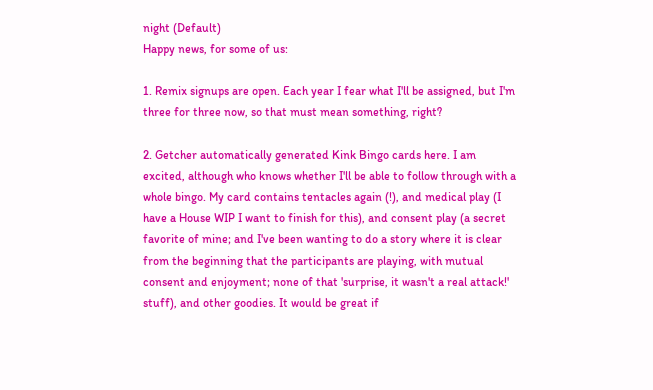night (Default)
Happy news, for some of us:

1. Remix signups are open. Each year I fear what I'll be assigned, but I'm three for three now, so that must mean something, right?

2. Getcher automatically generated Kink Bingo cards here. I am excited, although who knows whether I'll be able to follow through with a whole bingo. My card contains tentacles again (!), and medical play (I have a House WIP I want to finish for this), and consent play (a secret favorite of mine; and I've been wanting to do a story where it is clear from the beginning that the participants are playing, with mutual consent and enjoyment; none of that 'surprise, it wasn't a real attack!' stuff), and other goodies. It would be great if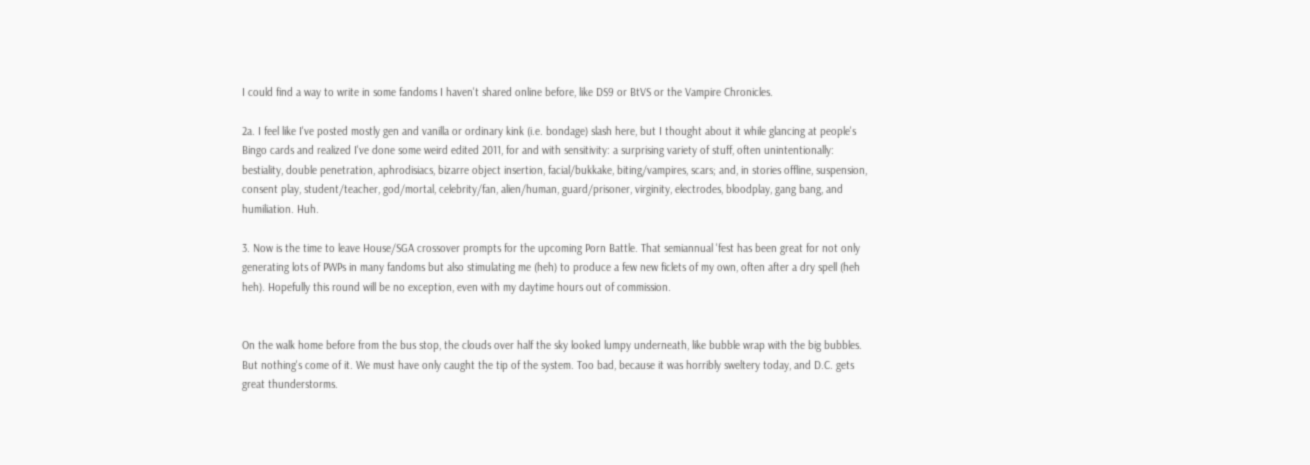I could find a way to write in some fandoms I haven't shared online before, like DS9 or BtVS or the Vampire Chronicles.

2a. I feel like I've posted mostly gen and vanilla or ordinary kink (i.e. bondage) slash here, but I thought about it while glancing at people's Bingo cards and realized I've done some weird edited 2011, for and with sensitivity: a surprising variety of stuff, often unintentionally: bestiality, double penetration, aphrodisiacs, bizarre object insertion, facial/bukkake, biting/vampires, scars; and, in stories offline, suspension, consent play, student/teacher, god/mortal, celebrity/fan, alien/human, guard/prisoner, virginity, electrodes, bloodplay, gang bang, and humiliation. Huh.

3. Now is the time to leave House/SGA crossover prompts for the upcoming Porn Battle. That semiannual 'fest has been great for not only generating lots of PWPs in many fandoms but also stimulating me (heh) to produce a few new ficlets of my own, often after a dry spell (heh heh). Hopefully this round will be no exception, even with my daytime hours out of commission.


On the walk home before from the bus stop, the clouds over half the sky looked lumpy underneath, like bubble wrap with the big bubbles. But nothing's come of it. We must have only caught the tip of the system. Too bad, because it was horribly sweltery today, and D.C. gets great thunderstorms.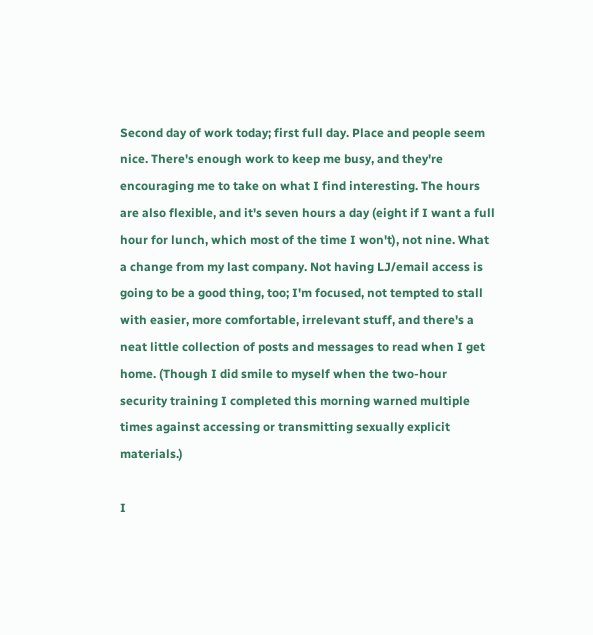Second day of work today; first full day. Place and people seem nice. There's enough work to keep me busy, and they're encouraging me to take on what I find interesting. The hours are also flexible, and it's seven hours a day (eight if I want a full hour for lunch, which most of the time I won't), not nine. What a change from my last company. Not having LJ/email access is going to be a good thing, too; I'm focused, not tempted to stall with easier, more comfortable, irrelevant stuff, and there's a neat little collection of posts and messages to read when I get home. (Though I did smile to myself when the two-hour security training I completed this morning warned multiple times against accessing or transmitting sexually explicit materials.)

I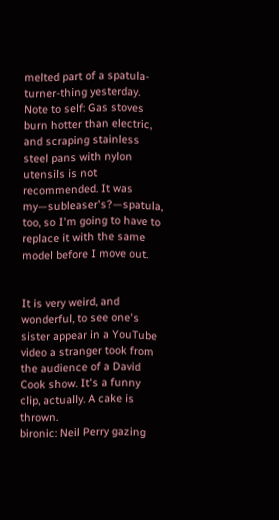melted part of a spatula-turner-thing yesterday. Note to self: Gas stoves burn hotter than electric, and scraping stainless steel pans with nylon utensils is not recommended. It was my—subleaser's?—spatula, too, so I'm going to have to replace it with the same model before I move out.


It is very weird, and wonderful, to see one's sister appear in a YouTube video a stranger took from the audience of a David Cook show. It's a funny clip, actually. A cake is thrown.
bironic: Neil Perry gazing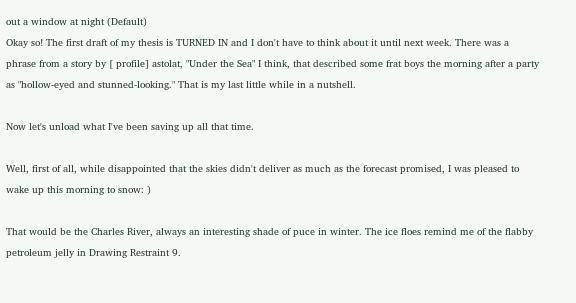out a window at night (Default)
Okay so! The first draft of my thesis is TURNED IN and I don't have to think about it until next week. There was a phrase from a story by [ profile] astolat, "Under the Sea" I think, that described some frat boys the morning after a party as "hollow-eyed and stunned-looking." That is my last little while in a nutshell.

Now let's unload what I've been saving up all that time.

Well, first of all, while disappointed that the skies didn't deliver as much as the forecast promised, I was pleased to wake up this morning to snow: )

That would be the Charles River, always an interesting shade of puce in winter. The ice floes remind me of the flabby petroleum jelly in Drawing Restraint 9.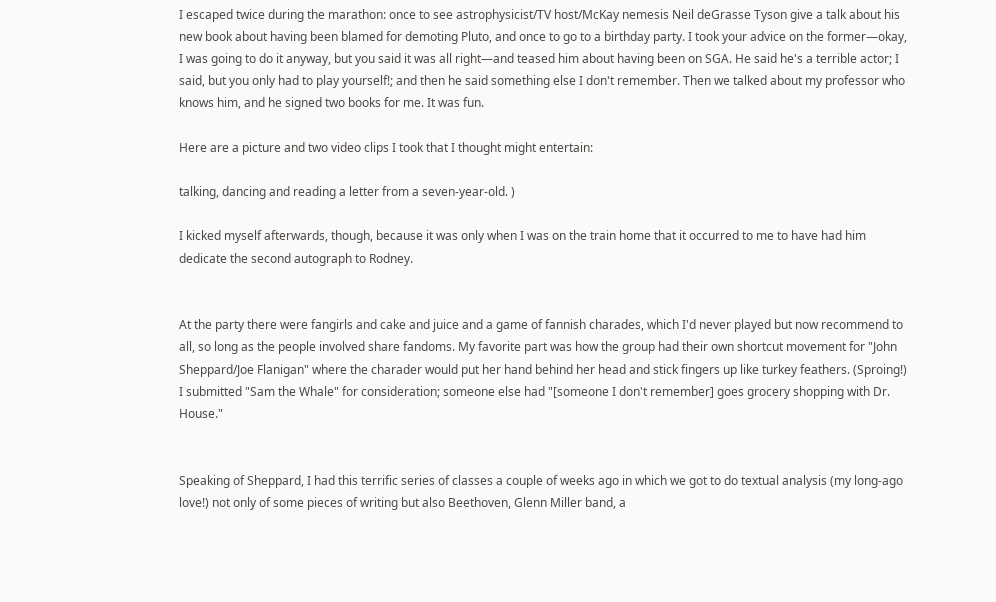I escaped twice during the marathon: once to see astrophysicist/TV host/McKay nemesis Neil deGrasse Tyson give a talk about his new book about having been blamed for demoting Pluto, and once to go to a birthday party. I took your advice on the former—okay, I was going to do it anyway, but you said it was all right—and teased him about having been on SGA. He said he's a terrible actor; I said, but you only had to play yourself!; and then he said something else I don't remember. Then we talked about my professor who knows him, and he signed two books for me. It was fun.

Here are a picture and two video clips I took that I thought might entertain:

talking, dancing and reading a letter from a seven-year-old. )

I kicked myself afterwards, though, because it was only when I was on the train home that it occurred to me to have had him dedicate the second autograph to Rodney.


At the party there were fangirls and cake and juice and a game of fannish charades, which I'd never played but now recommend to all, so long as the people involved share fandoms. My favorite part was how the group had their own shortcut movement for "John Sheppard/Joe Flanigan" where the charader would put her hand behind her head and stick fingers up like turkey feathers. (Sproing!) I submitted "Sam the Whale" for consideration; someone else had "[someone I don't remember] goes grocery shopping with Dr. House."


Speaking of Sheppard, I had this terrific series of classes a couple of weeks ago in which we got to do textual analysis (my long-ago love!) not only of some pieces of writing but also Beethoven, Glenn Miller band, a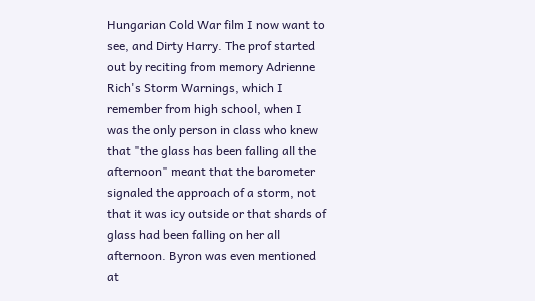Hungarian Cold War film I now want to see, and Dirty Harry. The prof started out by reciting from memory Adrienne Rich's Storm Warnings, which I remember from high school, when I was the only person in class who knew that "the glass has been falling all the afternoon" meant that the barometer signaled the approach of a storm, not that it was icy outside or that shards of glass had been falling on her all afternoon. Byron was even mentioned at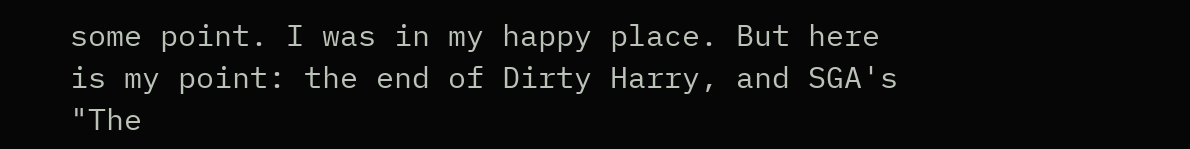some point. I was in my happy place. But here is my point: the end of Dirty Harry, and SGA's "The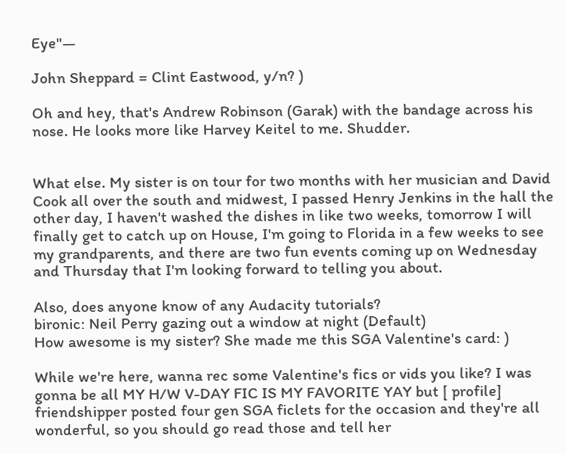Eye"—

John Sheppard = Clint Eastwood, y/n? )

Oh and hey, that's Andrew Robinson (Garak) with the bandage across his nose. He looks more like Harvey Keitel to me. Shudder.


What else. My sister is on tour for two months with her musician and David Cook all over the south and midwest, I passed Henry Jenkins in the hall the other day, I haven't washed the dishes in like two weeks, tomorrow I will finally get to catch up on House, I'm going to Florida in a few weeks to see my grandparents, and there are two fun events coming up on Wednesday and Thursday that I'm looking forward to telling you about.

Also, does anyone know of any Audacity tutorials?
bironic: Neil Perry gazing out a window at night (Default)
How awesome is my sister? She made me this SGA Valentine's card: )

While we're here, wanna rec some Valentine's fics or vids you like? I was gonna be all MY H/W V-DAY FIC IS MY FAVORITE YAY but [ profile] friendshipper posted four gen SGA ficlets for the occasion and they're all wonderful, so you should go read those and tell her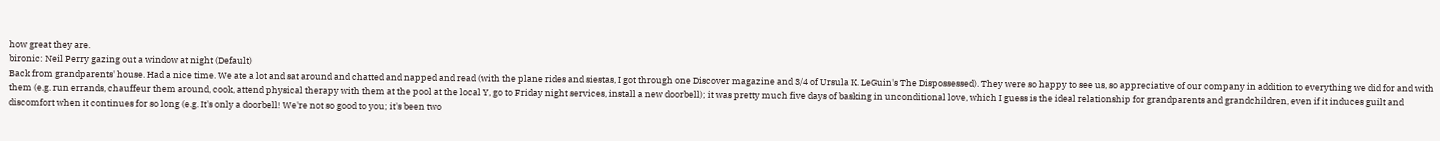how great they are.
bironic: Neil Perry gazing out a window at night (Default)
Back from grandparents' house. Had a nice time. We ate a lot and sat around and chatted and napped and read (with the plane rides and siestas, I got through one Discover magazine and 3/4 of Ursula K. LeGuin's The Dispossessed). They were so happy to see us, so appreciative of our company in addition to everything we did for and with them (e.g. run errands, chauffeur them around, cook, attend physical therapy with them at the pool at the local Y, go to Friday night services, install a new doorbell); it was pretty much five days of basking in unconditional love, which I guess is the ideal relationship for grandparents and grandchildren, even if it induces guilt and discomfort when it continues for so long (e.g. It's only a doorbell! We're not so good to you; it's been two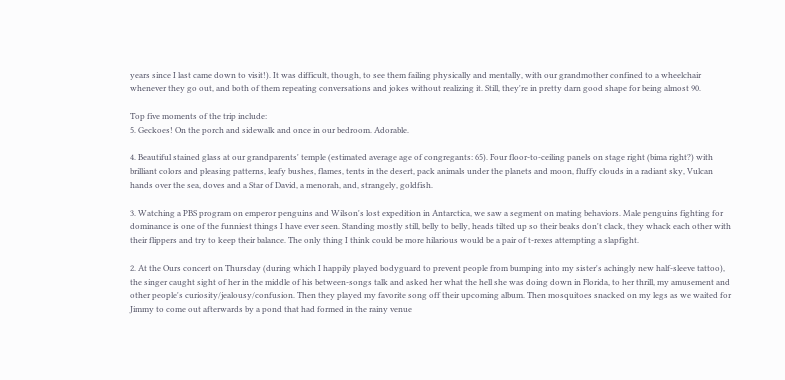years since I last came down to visit!). It was difficult, though, to see them failing physically and mentally, with our grandmother confined to a wheelchair whenever they go out, and both of them repeating conversations and jokes without realizing it. Still, they're in pretty darn good shape for being almost 90.

Top five moments of the trip include:
5. Geckoes! On the porch and sidewalk and once in our bedroom. Adorable.

4. Beautiful stained glass at our grandparents' temple (estimated average age of congregants: 65). Four floor-to-ceiling panels on stage right (bima right?) with brilliant colors and pleasing patterns, leafy bushes, flames, tents in the desert, pack animals under the planets and moon, fluffy clouds in a radiant sky, Vulcan hands over the sea, doves and a Star of David, a menorah, and, strangely, goldfish.

3. Watching a PBS program on emperor penguins and Wilson's lost expedition in Antarctica, we saw a segment on mating behaviors. Male penguins fighting for dominance is one of the funniest things I have ever seen. Standing mostly still, belly to belly, heads tilted up so their beaks don't clack, they whack each other with their flippers and try to keep their balance. The only thing I think could be more hilarious would be a pair of t-rexes attempting a slapfight.

2. At the Ours concert on Thursday (during which I happily played bodyguard to prevent people from bumping into my sister's achingly new half-sleeve tattoo), the singer caught sight of her in the middle of his between-songs talk and asked her what the hell she was doing down in Florida, to her thrill, my amusement and other people's curiosity/jealousy/confusion. Then they played my favorite song off their upcoming album. Then mosquitoes snacked on my legs as we waited for Jimmy to come out afterwards by a pond that had formed in the rainy venue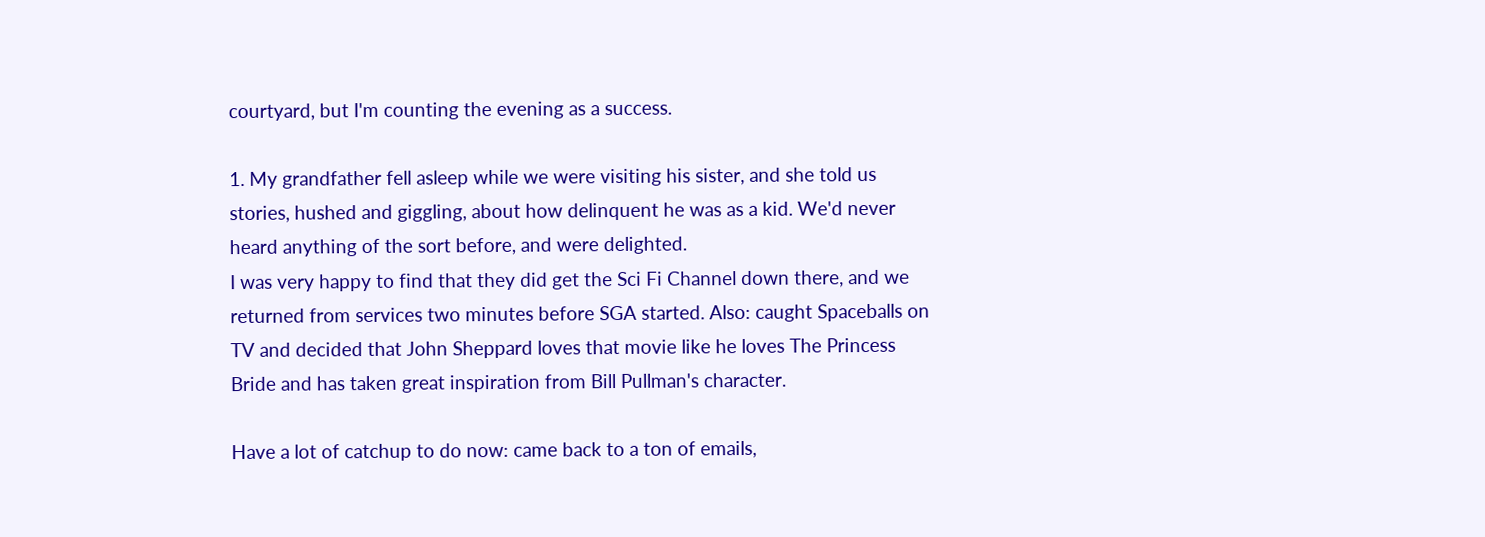courtyard, but I'm counting the evening as a success.

1. My grandfather fell asleep while we were visiting his sister, and she told us stories, hushed and giggling, about how delinquent he was as a kid. We'd never heard anything of the sort before, and were delighted.
I was very happy to find that they did get the Sci Fi Channel down there, and we returned from services two minutes before SGA started. Also: caught Spaceballs on TV and decided that John Sheppard loves that movie like he loves The Princess Bride and has taken great inspiration from Bill Pullman's character.

Have a lot of catchup to do now: came back to a ton of emails,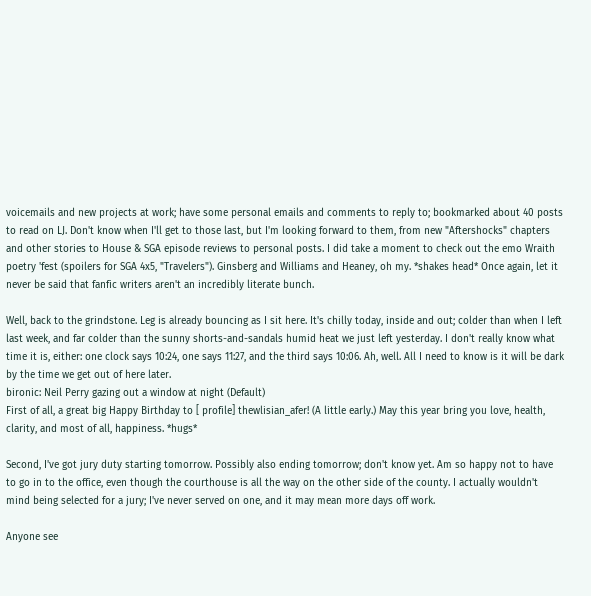voicemails and new projects at work; have some personal emails and comments to reply to; bookmarked about 40 posts to read on LJ. Don't know when I'll get to those last, but I'm looking forward to them, from new "Aftershocks" chapters and other stories to House & SGA episode reviews to personal posts. I did take a moment to check out the emo Wraith poetry 'fest (spoilers for SGA 4x5, "Travelers"). Ginsberg and Williams and Heaney, oh my. *shakes head* Once again, let it never be said that fanfic writers aren't an incredibly literate bunch.

Well, back to the grindstone. Leg is already bouncing as I sit here. It's chilly today, inside and out; colder than when I left last week, and far colder than the sunny shorts-and-sandals humid heat we just left yesterday. I don't really know what time it is, either: one clock says 10:24, one says 11:27, and the third says 10:06. Ah, well. All I need to know is it will be dark by the time we get out of here later.
bironic: Neil Perry gazing out a window at night (Default)
First of all, a great big Happy Birthday to [ profile] thewlisian_afer! (A little early.) May this year bring you love, health, clarity, and most of all, happiness. *hugs*

Second, I've got jury duty starting tomorrow. Possibly also ending tomorrow; don't know yet. Am so happy not to have to go in to the office, even though the courthouse is all the way on the other side of the county. I actually wouldn't mind being selected for a jury; I've never served on one, and it may mean more days off work.

Anyone see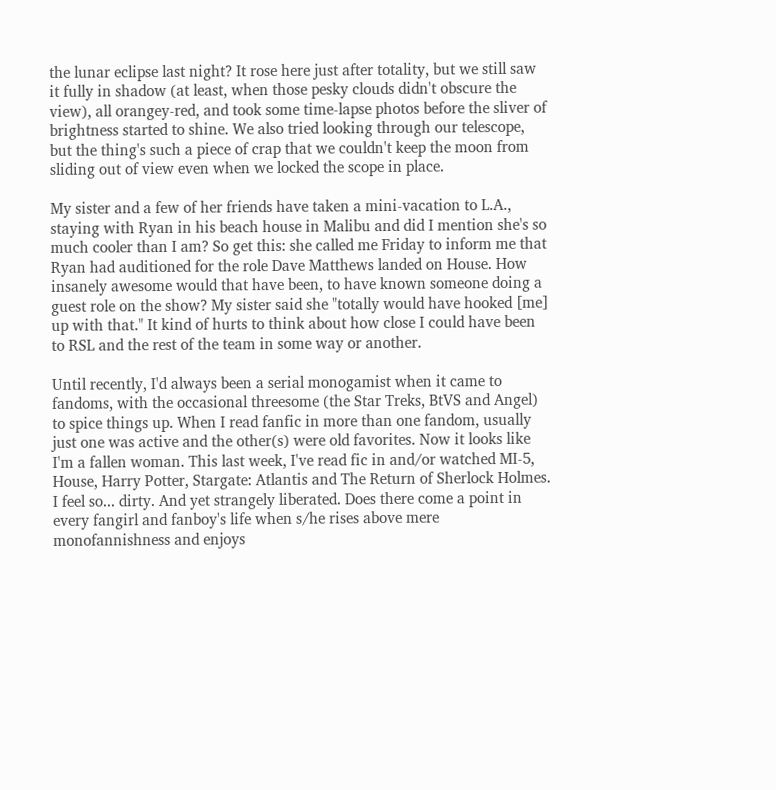the lunar eclipse last night? It rose here just after totality, but we still saw it fully in shadow (at least, when those pesky clouds didn't obscure the view), all orangey-red, and took some time-lapse photos before the sliver of brightness started to shine. We also tried looking through our telescope, but the thing's such a piece of crap that we couldn't keep the moon from sliding out of view even when we locked the scope in place.

My sister and a few of her friends have taken a mini-vacation to L.A., staying with Ryan in his beach house in Malibu and did I mention she's so much cooler than I am? So get this: she called me Friday to inform me that Ryan had auditioned for the role Dave Matthews landed on House. How insanely awesome would that have been, to have known someone doing a guest role on the show? My sister said she "totally would have hooked [me] up with that." It kind of hurts to think about how close I could have been to RSL and the rest of the team in some way or another.

Until recently, I'd always been a serial monogamist when it came to fandoms, with the occasional threesome (the Star Treks, BtVS and Angel) to spice things up. When I read fanfic in more than one fandom, usually just one was active and the other(s) were old favorites. Now it looks like I'm a fallen woman. This last week, I've read fic in and/or watched MI-5, House, Harry Potter, Stargate: Atlantis and The Return of Sherlock Holmes. I feel so... dirty. And yet strangely liberated. Does there come a point in every fangirl and fanboy's life when s/he rises above mere monofannishness and enjoys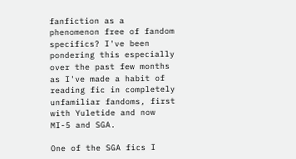fanfiction as a phenomenon free of fandom specifics? I've been pondering this especially over the past few months as I've made a habit of reading fic in completely unfamiliar fandoms, first with Yuletide and now MI-5 and SGA.

One of the SGA fics I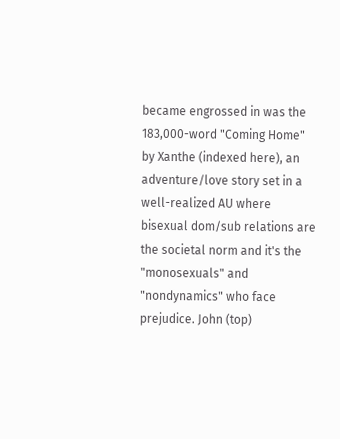became engrossed in was the 183,000-word "Coming Home" by Xanthe (indexed here), an adventure/love story set in a well-realized AU where bisexual dom/sub relations are the societal norm and it's the "monosexuals" and "nondynamics" who face prejudice. John (top)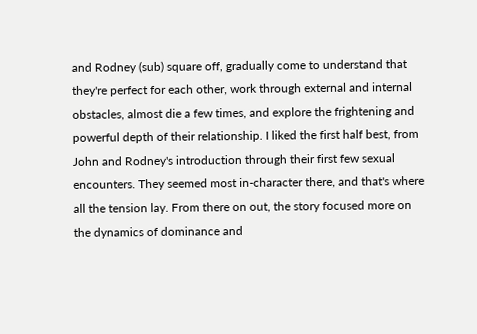and Rodney (sub) square off, gradually come to understand that they're perfect for each other, work through external and internal obstacles, almost die a few times, and explore the frightening and powerful depth of their relationship. I liked the first half best, from John and Rodney's introduction through their first few sexual encounters. They seemed most in-character there, and that's where all the tension lay. From there on out, the story focused more on the dynamics of dominance and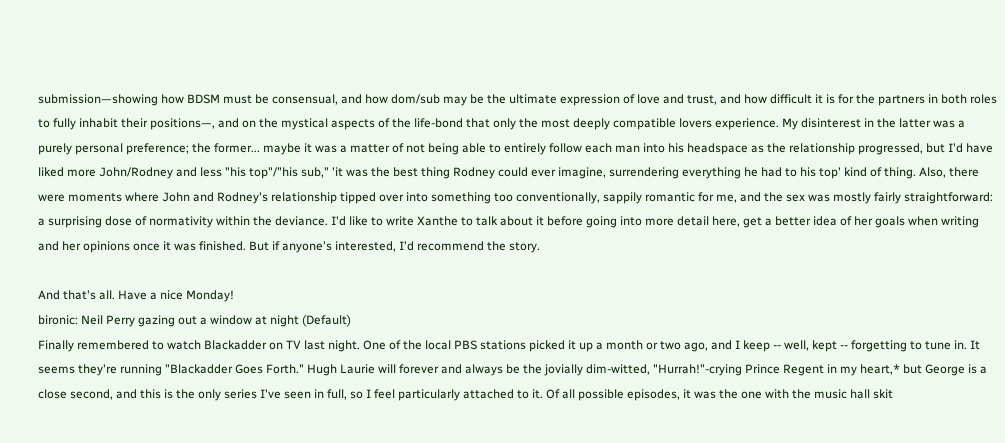submission—showing how BDSM must be consensual, and how dom/sub may be the ultimate expression of love and trust, and how difficult it is for the partners in both roles to fully inhabit their positions—, and on the mystical aspects of the life-bond that only the most deeply compatible lovers experience. My disinterest in the latter was a purely personal preference; the former... maybe it was a matter of not being able to entirely follow each man into his headspace as the relationship progressed, but I'd have liked more John/Rodney and less "his top"/"his sub," 'it was the best thing Rodney could ever imagine, surrendering everything he had to his top' kind of thing. Also, there were moments where John and Rodney's relationship tipped over into something too conventionally, sappily romantic for me, and the sex was mostly fairly straightforward: a surprising dose of normativity within the deviance. I'd like to write Xanthe to talk about it before going into more detail here, get a better idea of her goals when writing and her opinions once it was finished. But if anyone's interested, I'd recommend the story.

And that's all. Have a nice Monday!
bironic: Neil Perry gazing out a window at night (Default)
Finally remembered to watch Blackadder on TV last night. One of the local PBS stations picked it up a month or two ago, and I keep -- well, kept -- forgetting to tune in. It seems they're running "Blackadder Goes Forth." Hugh Laurie will forever and always be the jovially dim-witted, "Hurrah!"-crying Prince Regent in my heart,* but George is a close second, and this is the only series I've seen in full, so I feel particularly attached to it. Of all possible episodes, it was the one with the music hall skit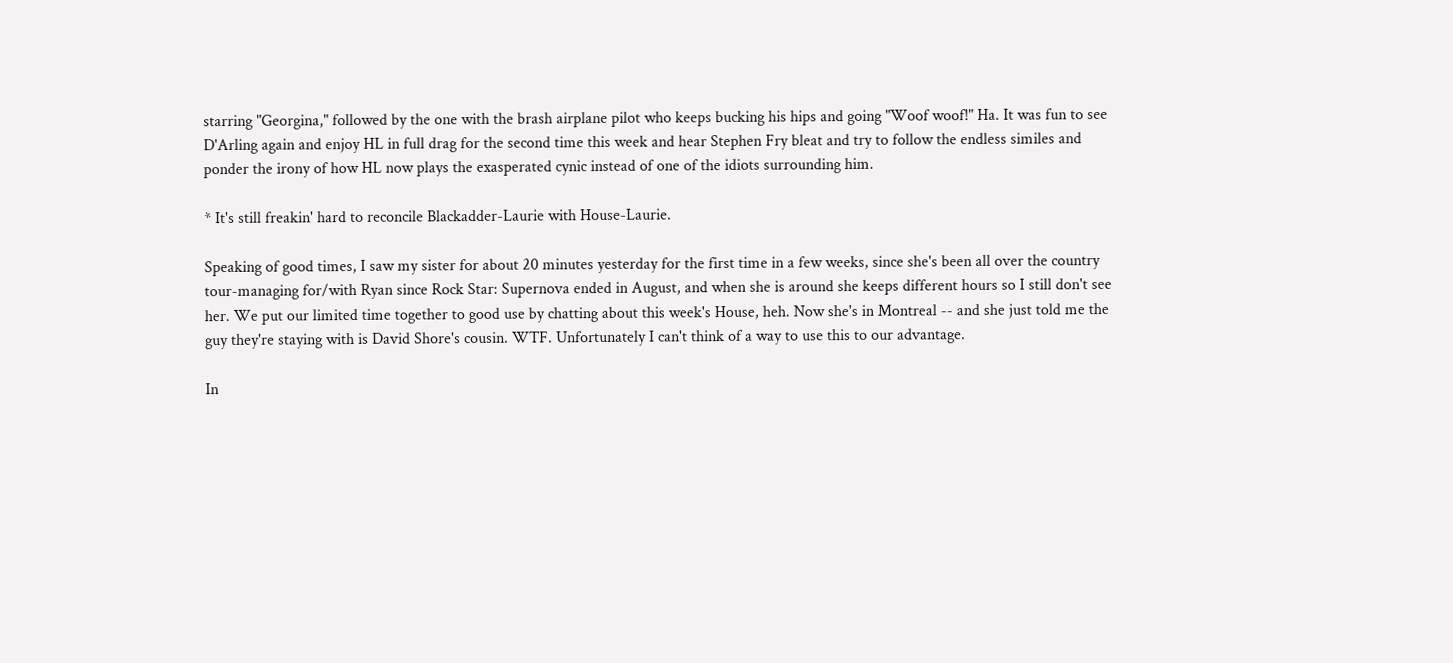starring "Georgina," followed by the one with the brash airplane pilot who keeps bucking his hips and going "Woof woof!" Ha. It was fun to see D'Arling again and enjoy HL in full drag for the second time this week and hear Stephen Fry bleat and try to follow the endless similes and ponder the irony of how HL now plays the exasperated cynic instead of one of the idiots surrounding him.

* It's still freakin' hard to reconcile Blackadder-Laurie with House-Laurie.

Speaking of good times, I saw my sister for about 20 minutes yesterday for the first time in a few weeks, since she's been all over the country tour-managing for/with Ryan since Rock Star: Supernova ended in August, and when she is around she keeps different hours so I still don't see her. We put our limited time together to good use by chatting about this week's House, heh. Now she's in Montreal -- and she just told me the guy they're staying with is David Shore's cousin. WTF. Unfortunately I can't think of a way to use this to our advantage.

In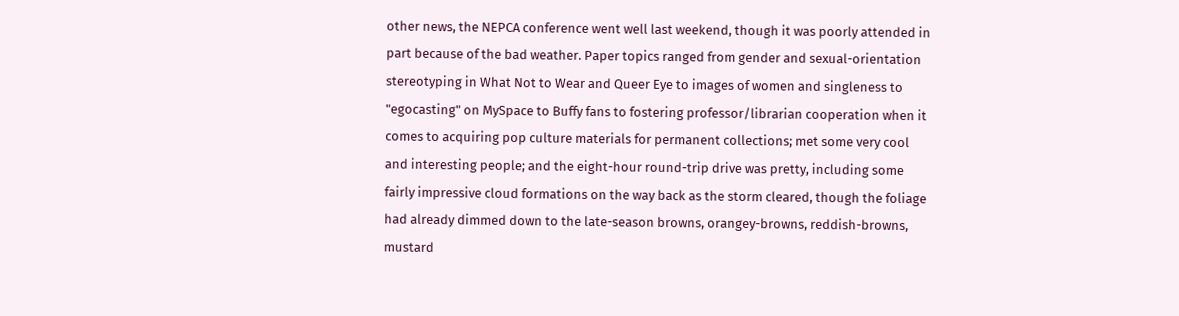other news, the NEPCA conference went well last weekend, though it was poorly attended in part because of the bad weather. Paper topics ranged from gender and sexual-orientation stereotyping in What Not to Wear and Queer Eye to images of women and singleness to "egocasting" on MySpace to Buffy fans to fostering professor/librarian cooperation when it comes to acquiring pop culture materials for permanent collections; met some very cool and interesting people; and the eight-hour round-trip drive was pretty, including some fairly impressive cloud formations on the way back as the storm cleared, though the foliage had already dimmed down to the late-season browns, orangey-browns, reddish-browns, mustard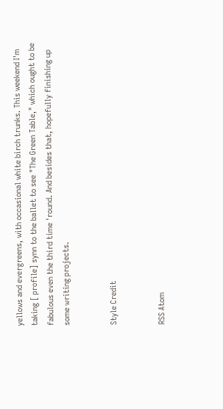yellows and evergreens, with occasional white birch trunks. This weekend I'm taking [ profile] synn to the ballet to see "The Green Table," which ought to be fabulous even the third time 'round. And besides that, hopefully finishing up some writing projects.


Style Credit


RSS Atom